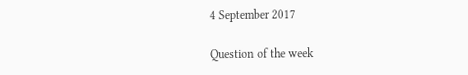4 September 2017

Question of the week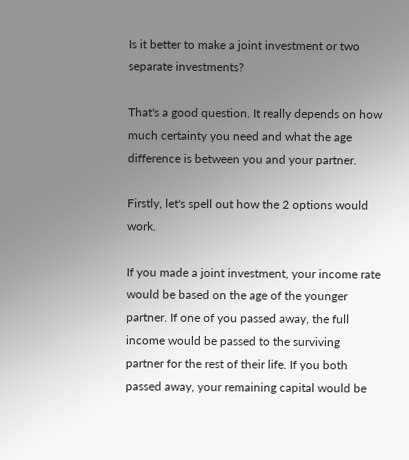Is it better to make a joint investment or two separate investments?

That's a good question. It really depends on how much certainty you need and what the age difference is between you and your partner.

Firstly, let's spell out how the 2 options would work.

If you made a joint investment, your income rate would be based on the age of the younger partner. If one of you passed away, the full income would be passed to the surviving partner for the rest of their life. If you both passed away, your remaining capital would be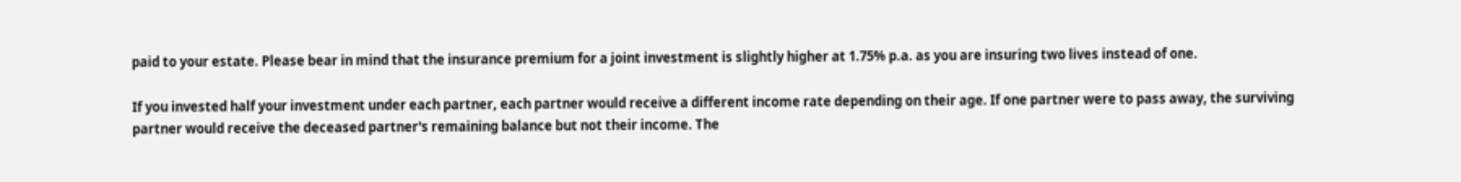paid to your estate. Please bear in mind that the insurance premium for a joint investment is slightly higher at 1.75% p.a. as you are insuring two lives instead of one.

If you invested half your investment under each partner, each partner would receive a different income rate depending on their age. If one partner were to pass away, the surviving partner would receive the deceased partner's remaining balance but not their income. The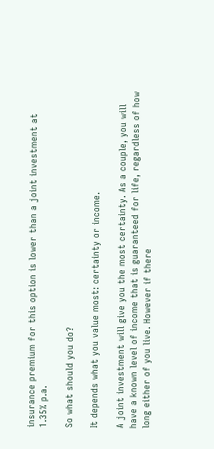insurance premium for this option is lower than a joint investment at 1.35% p.a.

So what should you do?

It depends what you value most: certainty or income.

A joint investment will give you the most certainty. As a couple, you will have a known level of income that is guaranteed for life, regardless of how long either of you live. However if there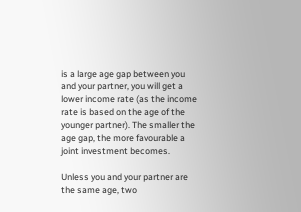is a large age gap between you and your partner, you will get a lower income rate (as the income rate is based on the age of the younger partner). The smaller the age gap, the more favourable a joint investment becomes.

Unless you and your partner are the same age, two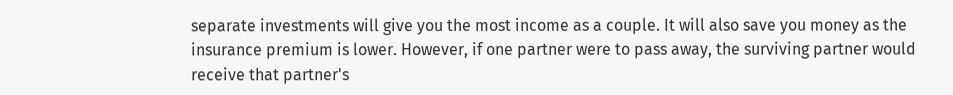separate investments will give you the most income as a couple. It will also save you money as the insurance premium is lower. However, if one partner were to pass away, the surviving partner would receive that partner's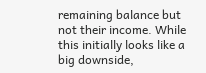remaining balance but not their income. While this initially looks like a big downside,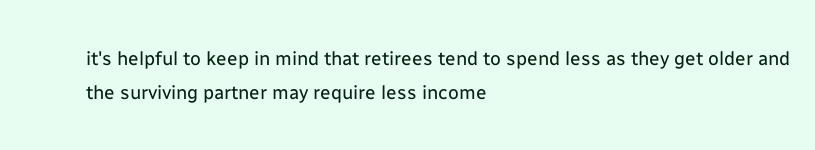it's helpful to keep in mind that retirees tend to spend less as they get older and the surviving partner may require less income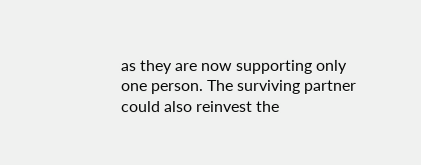as they are now supporting only one person. The surviving partner could also reinvest the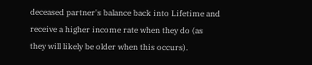deceased partner's balance back into Lifetime and receive a higher income rate when they do (as they will likely be older when this occurs).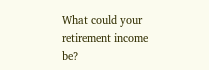What could your retirement income be?